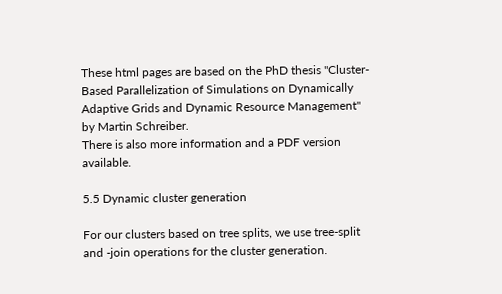These html pages are based on the PhD thesis "Cluster-Based Parallelization of Simulations on Dynamically Adaptive Grids and Dynamic Resource Management" by Martin Schreiber.
There is also more information and a PDF version available.

5.5 Dynamic cluster generation

For our clusters based on tree splits, we use tree-split and -join operations for the cluster generation.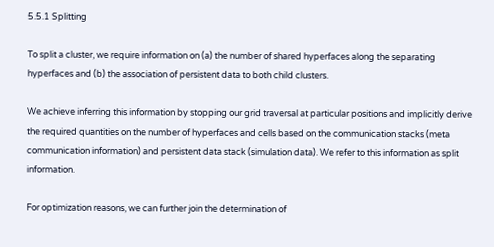5.5.1 Splitting

To split a cluster, we require information on (a) the number of shared hyperfaces along the separating hyperfaces and (b) the association of persistent data to both child clusters.

We achieve inferring this information by stopping our grid traversal at particular positions and implicitly derive the required quantities on the number of hyperfaces and cells based on the communication stacks (meta communication information) and persistent data stack (simulation data). We refer to this information as split information.

For optimization reasons, we can further join the determination of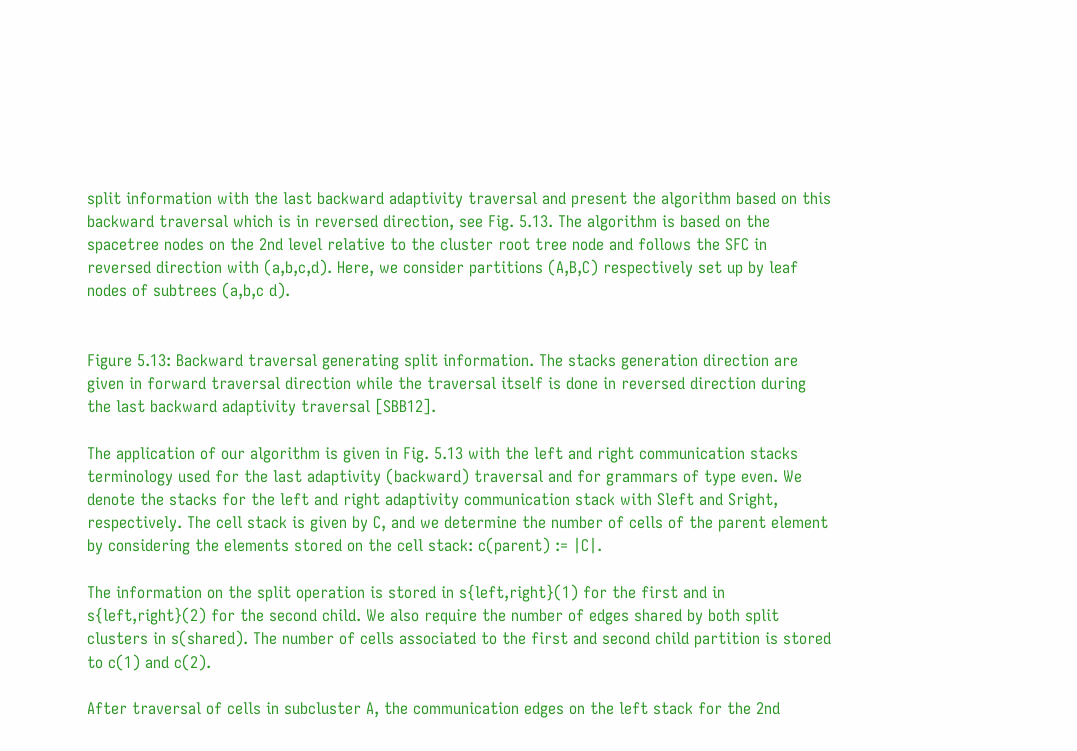split information with the last backward adaptivity traversal and present the algorithm based on this backward traversal which is in reversed direction, see Fig. 5.13. The algorithm is based on the spacetree nodes on the 2nd level relative to the cluster root tree node and follows the SFC in reversed direction with (a,b,c,d). Here, we consider partitions (A,B,C) respectively set up by leaf nodes of subtrees (a,b,c d).


Figure 5.13: Backward traversal generating split information. The stacks generation direction are given in forward traversal direction while the traversal itself is done in reversed direction during the last backward adaptivity traversal [SBB12].

The application of our algorithm is given in Fig. 5.13 with the left and right communication stacks terminology used for the last adaptivity (backward) traversal and for grammars of type even. We denote the stacks for the left and right adaptivity communication stack with Sleft and Sright, respectively. The cell stack is given by C, and we determine the number of cells of the parent element by considering the elements stored on the cell stack: c(parent) := |C|.

The information on the split operation is stored in s{left,right}(1) for the first and in s{left,right}(2) for the second child. We also require the number of edges shared by both split clusters in s(shared). The number of cells associated to the first and second child partition is stored to c(1) and c(2).

After traversal of cells in subcluster A, the communication edges on the left stack for the 2nd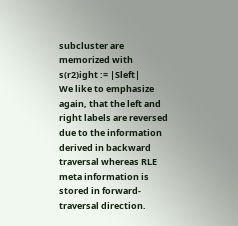subcluster are memorized with
s(r2)ight := |Sleft|
We like to emphasize again, that the left and right labels are reversed due to the information derived in backward traversal whereas RLE meta information is stored in forward-traversal direction.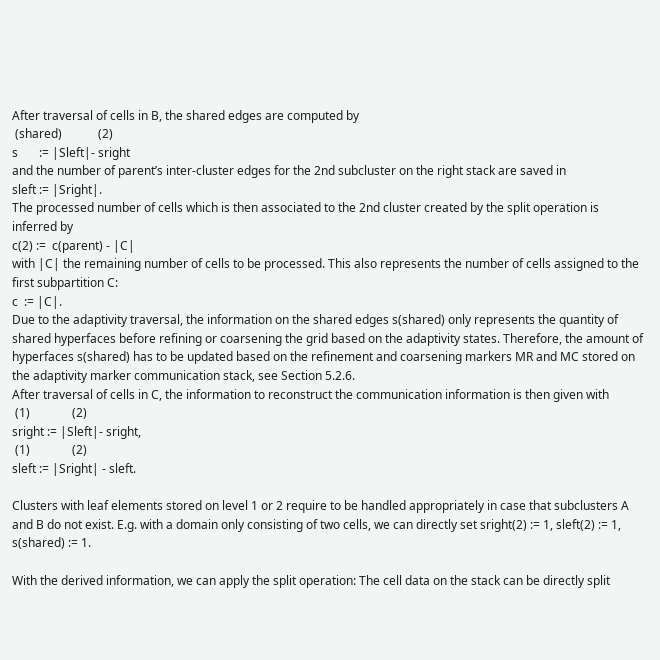After traversal of cells in B, the shared edges are computed by
 (shared)            (2)
s       := |Sleft|- sright
and the number of parent’s inter-cluster edges for the 2nd subcluster on the right stack are saved in
sleft := |Sright|.
The processed number of cells which is then associated to the 2nd cluster created by the split operation is inferred by
c(2) :=  c(parent) - |C|
with |C| the remaining number of cells to be processed. This also represents the number of cells assigned to the first subpartition C:
c  := |C|.
Due to the adaptivity traversal, the information on the shared edges s(shared) only represents the quantity of shared hyperfaces before refining or coarsening the grid based on the adaptivity states. Therefore, the amount of hyperfaces s(shared) has to be updated based on the refinement and coarsening markers MR and MC stored on the adaptivity marker communication stack, see Section 5.2.6.
After traversal of cells in C, the information to reconstruct the communication information is then given with
 (1)              (2)
sright := |Sleft|- sright,
 (1)              (2)
sleft := |Sright| - sleft.

Clusters with leaf elements stored on level 1 or 2 require to be handled appropriately in case that subclusters A and B do not exist. E.g. with a domain only consisting of two cells, we can directly set sright(2) := 1, sleft(2) := 1, s(shared) := 1.

With the derived information, we can apply the split operation: The cell data on the stack can be directly split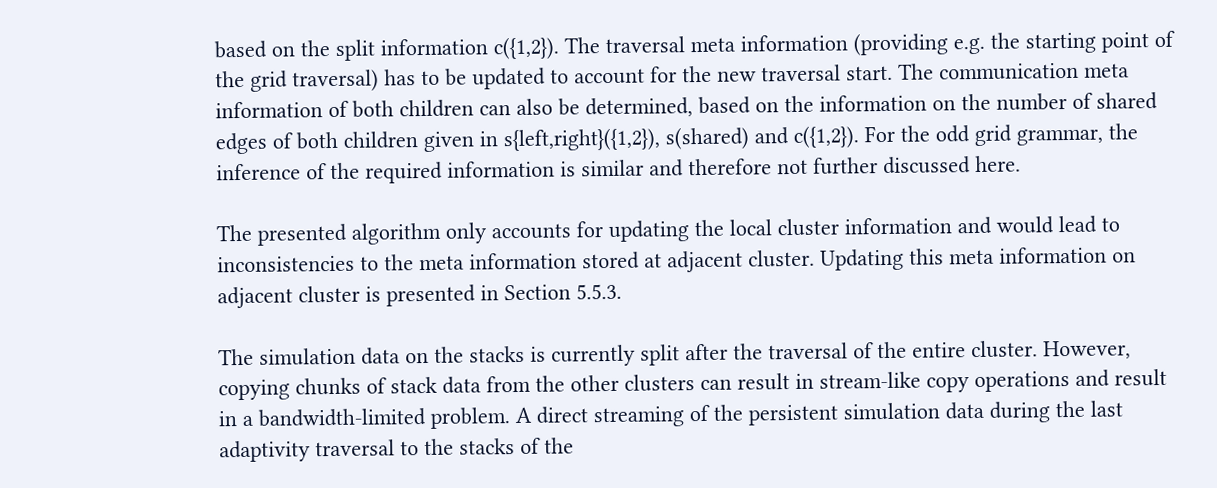based on the split information c({1,2}). The traversal meta information (providing e.g. the starting point of the grid traversal) has to be updated to account for the new traversal start. The communication meta information of both children can also be determined, based on the information on the number of shared edges of both children given in s{left,right}({1,2}), s(shared) and c({1,2}). For the odd grid grammar, the inference of the required information is similar and therefore not further discussed here.

The presented algorithm only accounts for updating the local cluster information and would lead to inconsistencies to the meta information stored at adjacent cluster. Updating this meta information on adjacent cluster is presented in Section 5.5.3.

The simulation data on the stacks is currently split after the traversal of the entire cluster. However, copying chunks of stack data from the other clusters can result in stream-like copy operations and result in a bandwidth-limited problem. A direct streaming of the persistent simulation data during the last adaptivity traversal to the stacks of the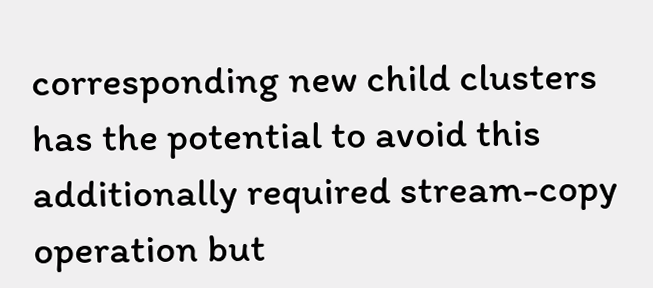corresponding new child clusters has the potential to avoid this additionally required stream-copy operation but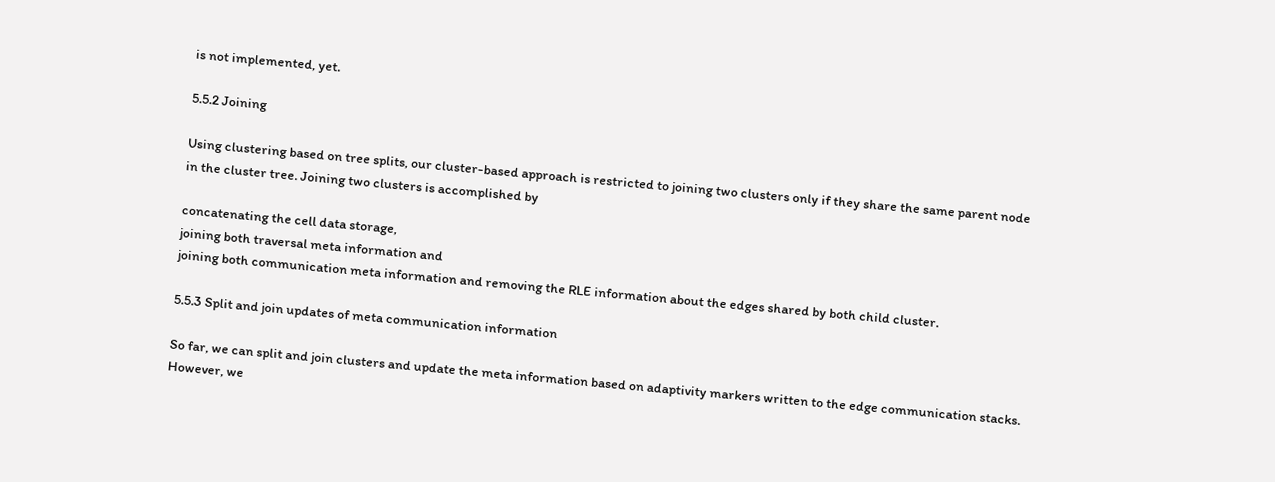is not implemented, yet.

5.5.2 Joining

Using clustering based on tree splits, our cluster-based approach is restricted to joining two clusters only if they share the same parent node in the cluster tree. Joining two clusters is accomplished by

concatenating the cell data storage,
joining both traversal meta information and
joining both communication meta information and removing the RLE information about the edges shared by both child cluster.

5.5.3 Split and join updates of meta communication information

So far, we can split and join clusters and update the meta information based on adaptivity markers written to the edge communication stacks. However, we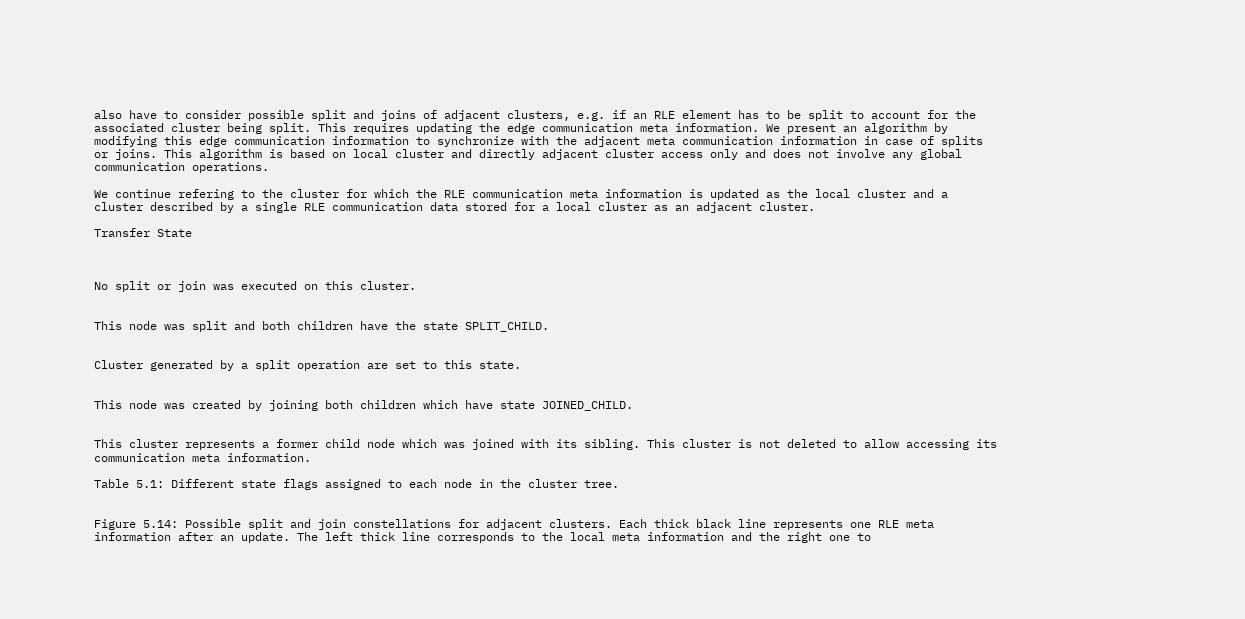also have to consider possible split and joins of adjacent clusters, e.g. if an RLE element has to be split to account for the associated cluster being split. This requires updating the edge communication meta information. We present an algorithm by modifying this edge communication information to synchronize with the adjacent meta communication information in case of splits or joins. This algorithm is based on local cluster and directly adjacent cluster access only and does not involve any global communication operations.

We continue refering to the cluster for which the RLE communication meta information is updated as the local cluster and a cluster described by a single RLE communication data stored for a local cluster as an adjacent cluster.

Transfer State



No split or join was executed on this cluster.


This node was split and both children have the state SPLIT_CHILD.


Cluster generated by a split operation are set to this state.


This node was created by joining both children which have state JOINED_CHILD.


This cluster represents a former child node which was joined with its sibling. This cluster is not deleted to allow accessing its communication meta information.

Table 5.1: Different state flags assigned to each node in the cluster tree.


Figure 5.14: Possible split and join constellations for adjacent clusters. Each thick black line represents one RLE meta information after an update. The left thick line corresponds to the local meta information and the right one to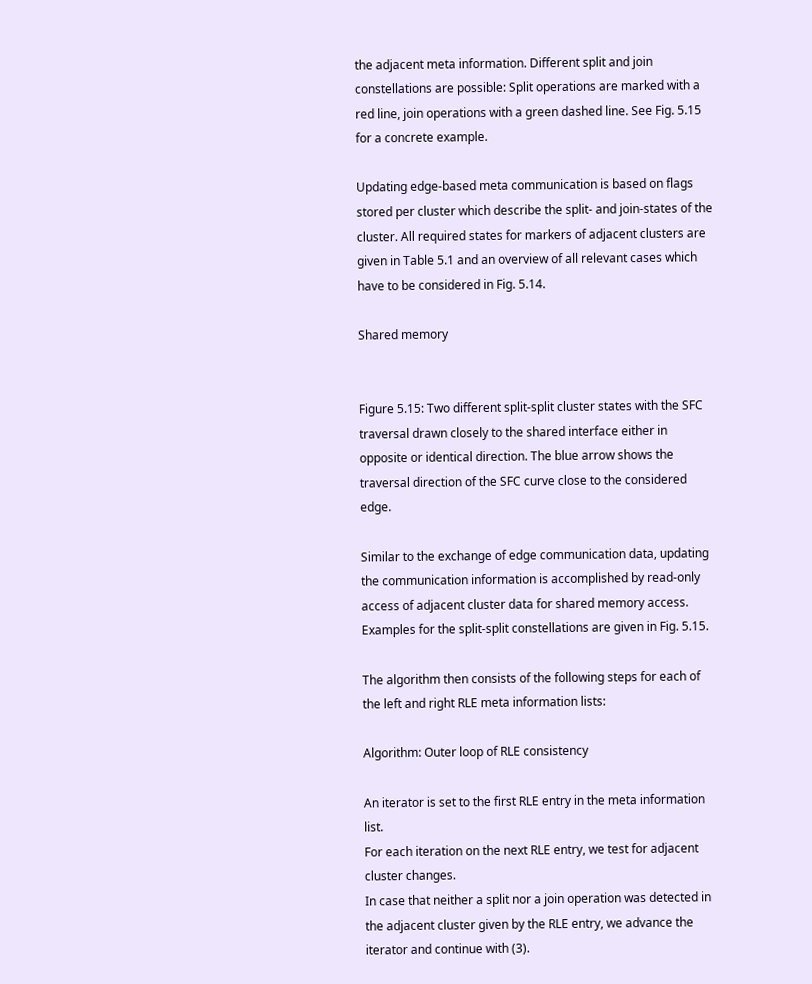the adjacent meta information. Different split and join constellations are possible: Split operations are marked with a red line, join operations with a green dashed line. See Fig. 5.15 for a concrete example.

Updating edge-based meta communication is based on flags stored per cluster which describe the split- and join-states of the cluster. All required states for markers of adjacent clusters are given in Table 5.1 and an overview of all relevant cases which have to be considered in Fig. 5.14.

Shared memory


Figure 5.15: Two different split-split cluster states with the SFC traversal drawn closely to the shared interface either in opposite or identical direction. The blue arrow shows the traversal direction of the SFC curve close to the considered edge.

Similar to the exchange of edge communication data, updating the communication information is accomplished by read-only access of adjacent cluster data for shared memory access. Examples for the split-split constellations are given in Fig. 5.15.

The algorithm then consists of the following steps for each of the left and right RLE meta information lists:

Algorithm: Outer loop of RLE consistency

An iterator is set to the first RLE entry in the meta information list.
For each iteration on the next RLE entry, we test for adjacent cluster changes.
In case that neither a split nor a join operation was detected in the adjacent cluster given by the RLE entry, we advance the iterator and continue with (3).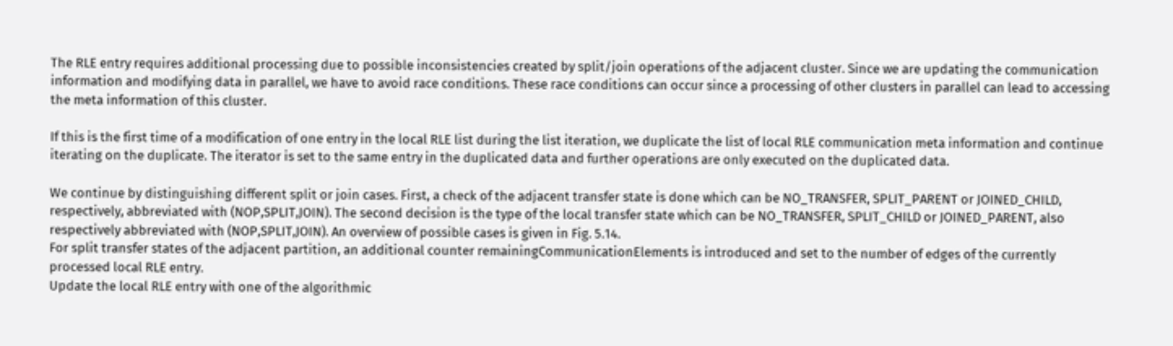The RLE entry requires additional processing due to possible inconsistencies created by split/join operations of the adjacent cluster. Since we are updating the communication information and modifying data in parallel, we have to avoid race conditions. These race conditions can occur since a processing of other clusters in parallel can lead to accessing the meta information of this cluster.

If this is the first time of a modification of one entry in the local RLE list during the list iteration, we duplicate the list of local RLE communication meta information and continue iterating on the duplicate. The iterator is set to the same entry in the duplicated data and further operations are only executed on the duplicated data.

We continue by distinguishing different split or join cases. First, a check of the adjacent transfer state is done which can be NO_TRANSFER, SPLIT_PARENT or JOINED_CHILD, respectively, abbreviated with (NOP,SPLIT,JOIN). The second decision is the type of the local transfer state which can be NO_TRANSFER, SPLIT_CHILD or JOINED_PARENT, also respectively abbreviated with (NOP,SPLIT,JOIN). An overview of possible cases is given in Fig. 5.14.
For split transfer states of the adjacent partition, an additional counter remainingCommunicationElements is introduced and set to the number of edges of the currently processed local RLE entry.
Update the local RLE entry with one of the algorithmic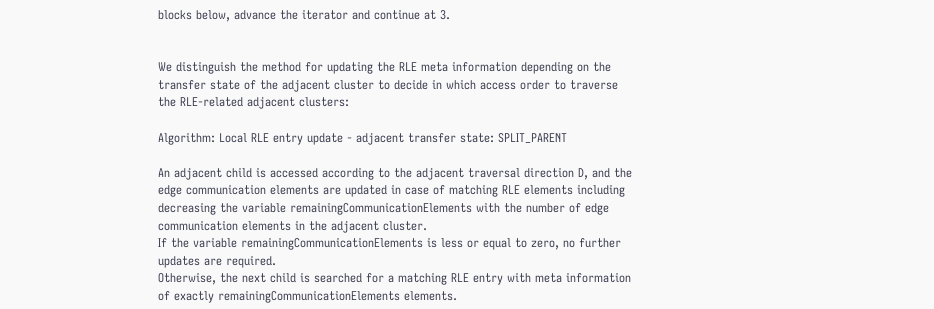blocks below, advance the iterator and continue at 3.


We distinguish the method for updating the RLE meta information depending on the transfer state of the adjacent cluster to decide in which access order to traverse the RLE-related adjacent clusters:

Algorithm: Local RLE entry update - adjacent transfer state: SPLIT_PARENT

An adjacent child is accessed according to the adjacent traversal direction D, and the edge communication elements are updated in case of matching RLE elements including decreasing the variable remainingCommunicationElements with the number of edge communication elements in the adjacent cluster.
If the variable remainingCommunicationElements is less or equal to zero, no further updates are required.
Otherwise, the next child is searched for a matching RLE entry with meta information of exactly remainingCommunicationElements elements.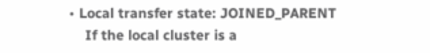• Local transfer state: JOINED_PARENT
    If the local cluster is a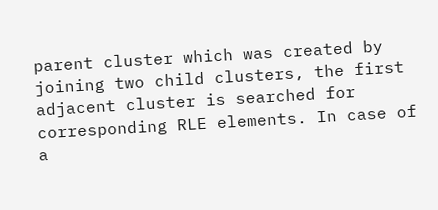parent cluster which was created by joining two child clusters, the first adjacent cluster is searched for corresponding RLE elements. In case of a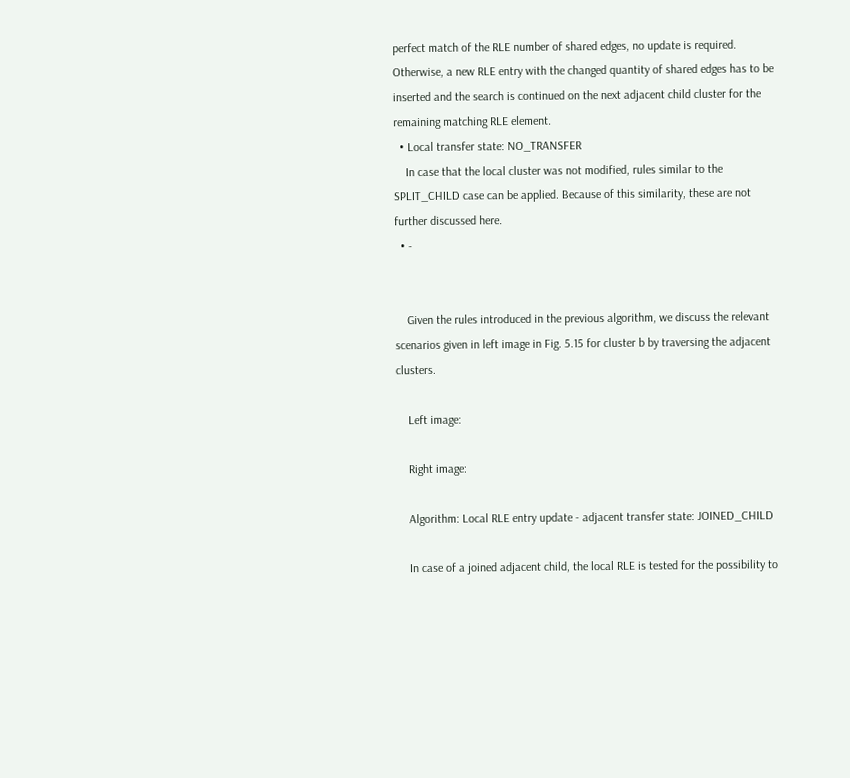perfect match of the RLE number of shared edges, no update is required. Otherwise, a new RLE entry with the changed quantity of shared edges has to be inserted and the search is continued on the next adjacent child cluster for the remaining matching RLE element.
  • Local transfer state: NO_TRANSFER
    In case that the local cluster was not modified, rules similar to the SPLIT_CHILD case can be applied. Because of this similarity, these are not further discussed here.
  • -


    Given the rules introduced in the previous algorithm, we discuss the relevant scenarios given in left image in Fig. 5.15 for cluster b by traversing the adjacent clusters.

    Left image:

    Right image:

    Algorithm: Local RLE entry update - adjacent transfer state: JOINED_CHILD

    In case of a joined adjacent child, the local RLE is tested for the possibility to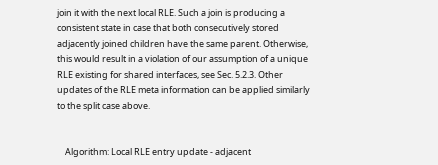join it with the next local RLE. Such a join is producing a consistent state in case that both consecutively stored adjacently joined children have the same parent. Otherwise, this would result in a violation of our assumption of a unique RLE existing for shared interfaces, see Sec. 5.2.3. Other updates of the RLE meta information can be applied similarly to the split case above.


    Algorithm: Local RLE entry update - adjacent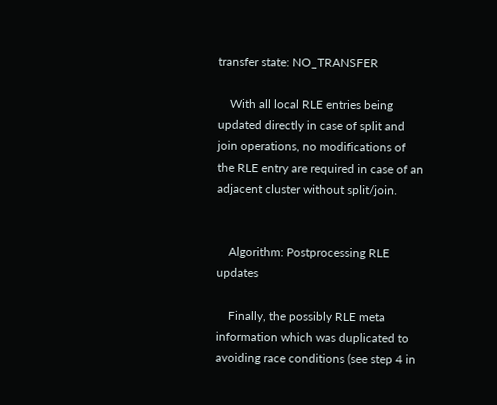transfer state: NO_TRANSFER

    With all local RLE entries being updated directly in case of split and join operations, no modifications of the RLE entry are required in case of an adjacent cluster without split/join.


    Algorithm: Postprocessing RLE updates

    Finally, the possibly RLE meta information which was duplicated to avoiding race conditions (see step 4 in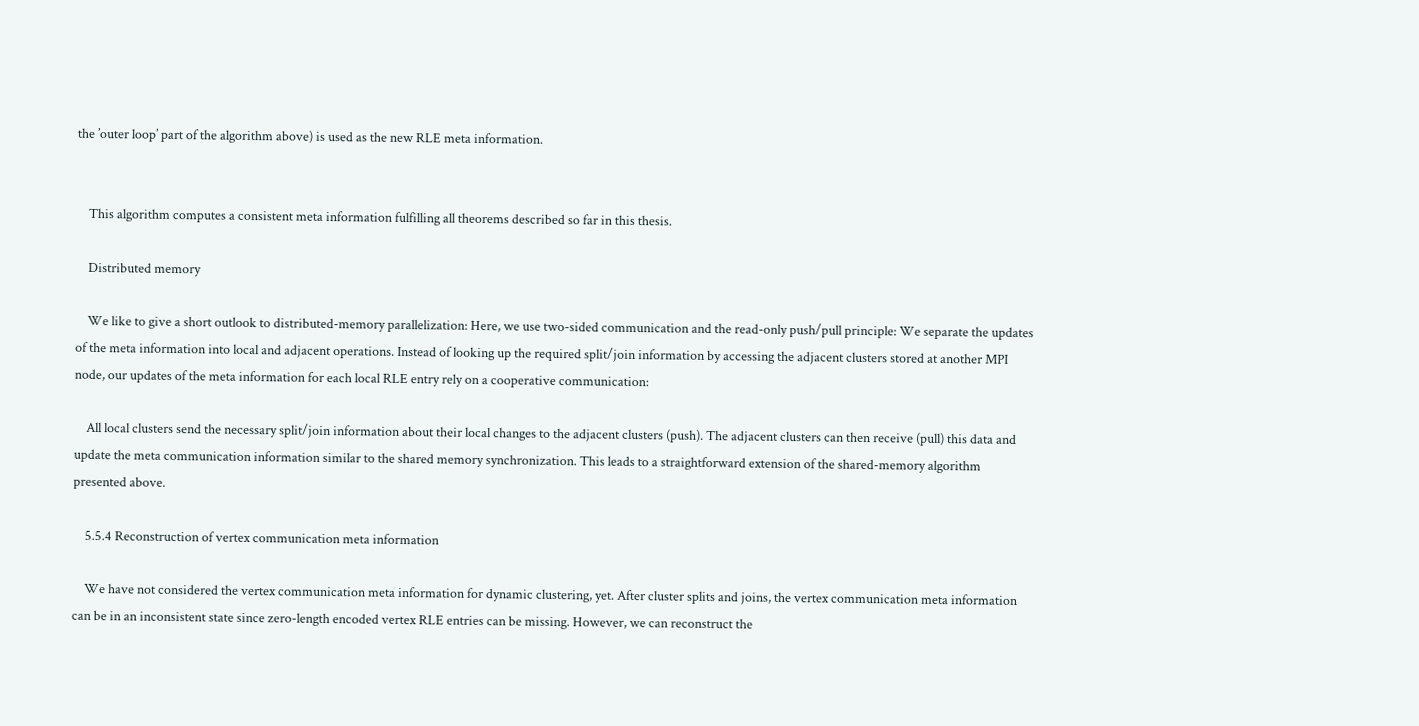the ’outer loop’ part of the algorithm above) is used as the new RLE meta information.


    This algorithm computes a consistent meta information fulfilling all theorems described so far in this thesis.

    Distributed memory

    We like to give a short outlook to distributed-memory parallelization: Here, we use two-sided communication and the read-only push/pull principle: We separate the updates of the meta information into local and adjacent operations. Instead of looking up the required split/join information by accessing the adjacent clusters stored at another MPI node, our updates of the meta information for each local RLE entry rely on a cooperative communication:

    All local clusters send the necessary split/join information about their local changes to the adjacent clusters (push). The adjacent clusters can then receive (pull) this data and update the meta communication information similar to the shared memory synchronization. This leads to a straightforward extension of the shared-memory algorithm presented above.

    5.5.4 Reconstruction of vertex communication meta information

    We have not considered the vertex communication meta information for dynamic clustering, yet. After cluster splits and joins, the vertex communication meta information can be in an inconsistent state since zero-length encoded vertex RLE entries can be missing. However, we can reconstruct the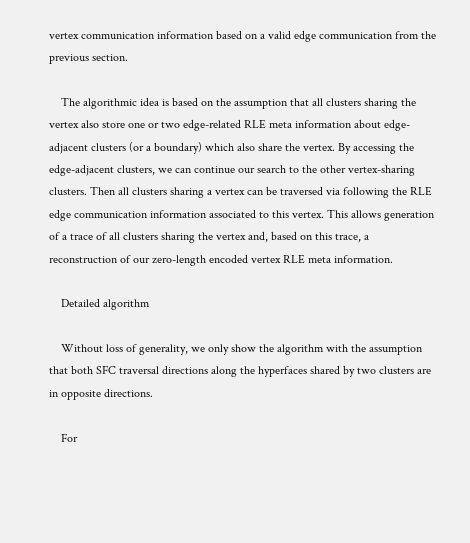vertex communication information based on a valid edge communication from the previous section.

    The algorithmic idea is based on the assumption that all clusters sharing the vertex also store one or two edge-related RLE meta information about edge-adjacent clusters (or a boundary) which also share the vertex. By accessing the edge-adjacent clusters, we can continue our search to the other vertex-sharing clusters. Then all clusters sharing a vertex can be traversed via following the RLE edge communication information associated to this vertex. This allows generation of a trace of all clusters sharing the vertex and, based on this trace, a reconstruction of our zero-length encoded vertex RLE meta information.

    Detailed algorithm

    Without loss of generality, we only show the algorithm with the assumption that both SFC traversal directions along the hyperfaces shared by two clusters are in opposite directions.

    For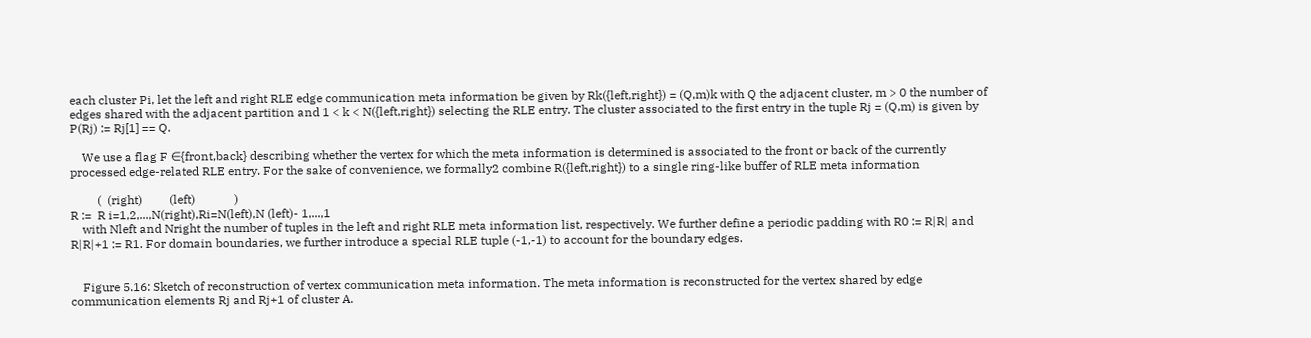each cluster Pi, let the left and right RLE edge communication meta information be given by Rk({left,right}) = (Q,m)k with Q the adjacent cluster, m > 0 the number of edges shared with the adjacent partition and 1 < k < N({left,right}) selecting the RLE entry. The cluster associated to the first entry in the tuple Rj = (Q,m) is given by P(Rj) := Rj[1] == Q.

    We use a flag F ∈{front,back} describing whether the vertex for which the meta information is determined is associated to the front or back of the currently processed edge-related RLE entry. For the sake of convenience, we formally2 combine R({left,right}) to a single ring-like buffer of RLE meta information

         (  (right)         (left)             )
R :=  R i=1,2,...,N(right),Ri=N(left),N (left)- 1,...,1
    with Nleft and Nright the number of tuples in the left and right RLE meta information list, respectively. We further define a periodic padding with R0 := R|R| and R|R|+1 := R1. For domain boundaries, we further introduce a special RLE tuple (-1,-1) to account for the boundary edges.


    Figure 5.16: Sketch of reconstruction of vertex communication meta information. The meta information is reconstructed for the vertex shared by edge communication elements Rj and Rj+1 of cluster A.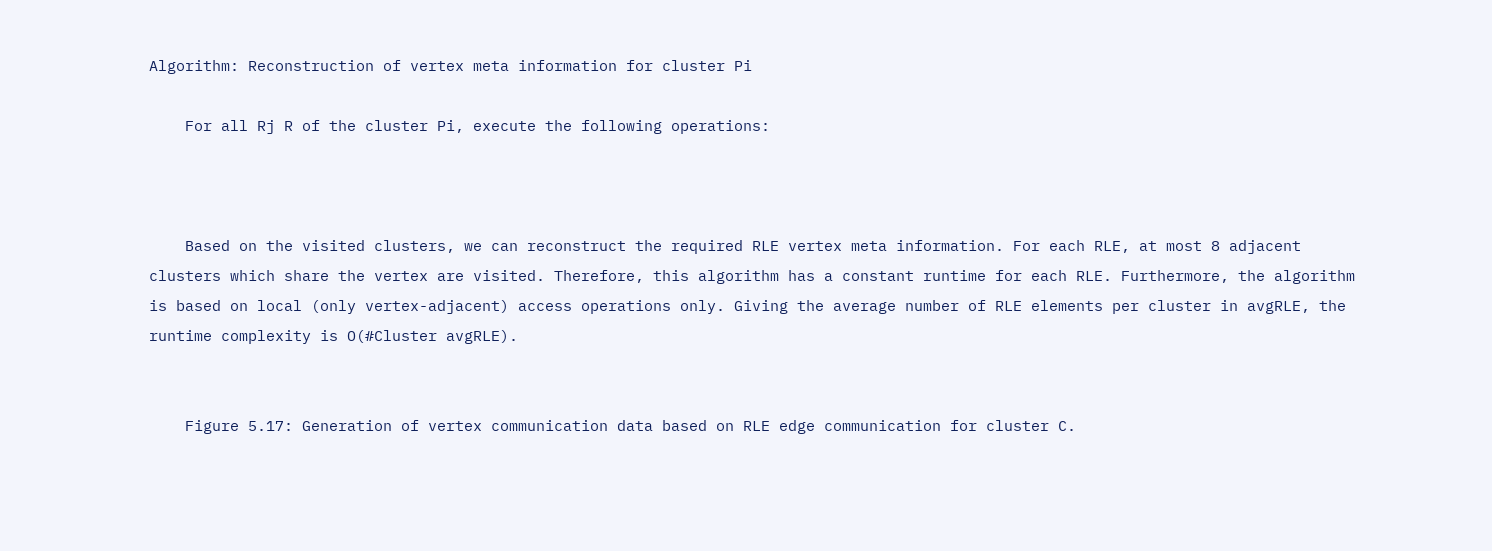Algorithm: Reconstruction of vertex meta information for cluster Pi

    For all Rj R of the cluster Pi, execute the following operations:



    Based on the visited clusters, we can reconstruct the required RLE vertex meta information. For each RLE, at most 8 adjacent clusters which share the vertex are visited. Therefore, this algorithm has a constant runtime for each RLE. Furthermore, the algorithm is based on local (only vertex-adjacent) access operations only. Giving the average number of RLE elements per cluster in avgRLE, the runtime complexity is O(#Cluster avgRLE).


    Figure 5.17: Generation of vertex communication data based on RLE edge communication for cluster C.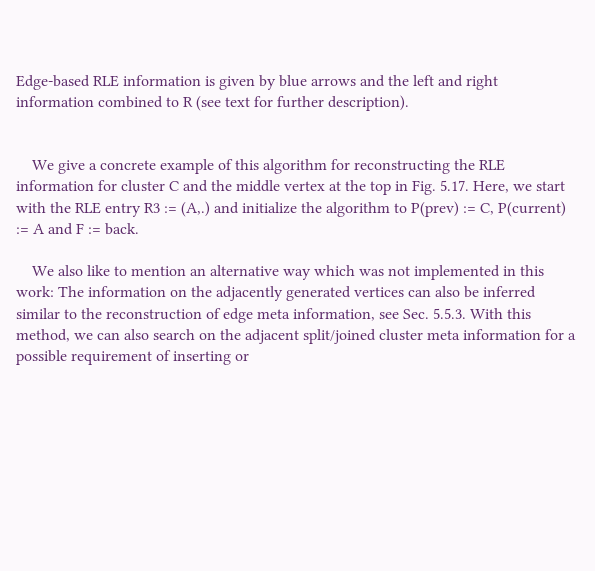Edge-based RLE information is given by blue arrows and the left and right information combined to R (see text for further description).


    We give a concrete example of this algorithm for reconstructing the RLE information for cluster C and the middle vertex at the top in Fig. 5.17. Here, we start with the RLE entry R3 := (A,.) and initialize the algorithm to P(prev) := C, P(current) := A and F := back.

    We also like to mention an alternative way which was not implemented in this work: The information on the adjacently generated vertices can also be inferred similar to the reconstruction of edge meta information, see Sec. 5.5.3. With this method, we can also search on the adjacent split/joined cluster meta information for a possible requirement of inserting or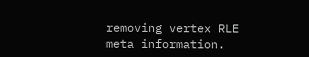removing vertex RLE meta information.